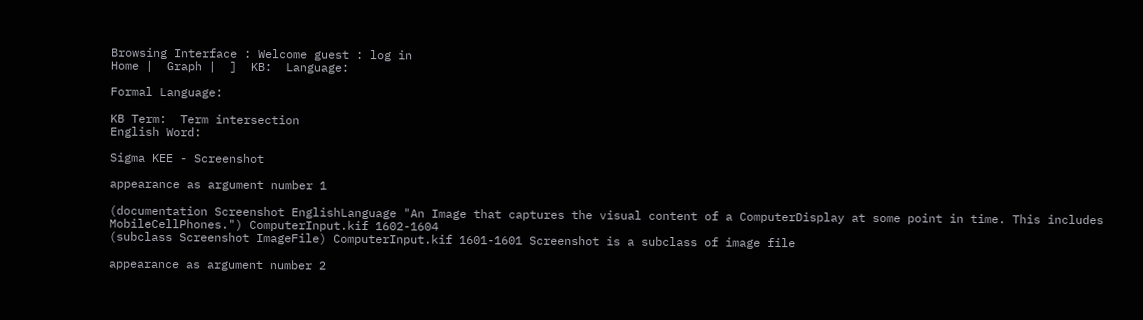Browsing Interface : Welcome guest : log in
Home |  Graph |  ]  KB:  Language:

Formal Language:

KB Term:  Term intersection
English Word:

Sigma KEE - Screenshot

appearance as argument number 1

(documentation Screenshot EnglishLanguage "An Image that captures the visual content of a ComputerDisplay at some point in time. This includes MobileCellPhones.") ComputerInput.kif 1602-1604
(subclass Screenshot ImageFile) ComputerInput.kif 1601-1601 Screenshot is a subclass of image file

appearance as argument number 2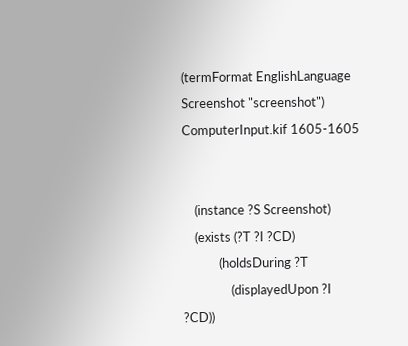(termFormat EnglishLanguage Screenshot "screenshot") ComputerInput.kif 1605-1605


    (instance ?S Screenshot)
    (exists (?T ?I ?CD)
            (holdsDuring ?T
                (displayedUpon ?I ?CD))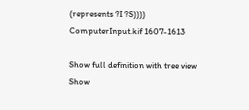(represents ?I ?S))))
ComputerInput.kif 1607-1613

Show full definition with tree view
Show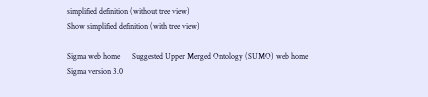simplified definition (without tree view)
Show simplified definition (with tree view)

Sigma web home      Suggested Upper Merged Ontology (SUMO) web home
Sigma version 3.0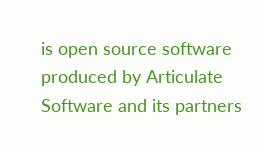is open source software produced by Articulate Software and its partners